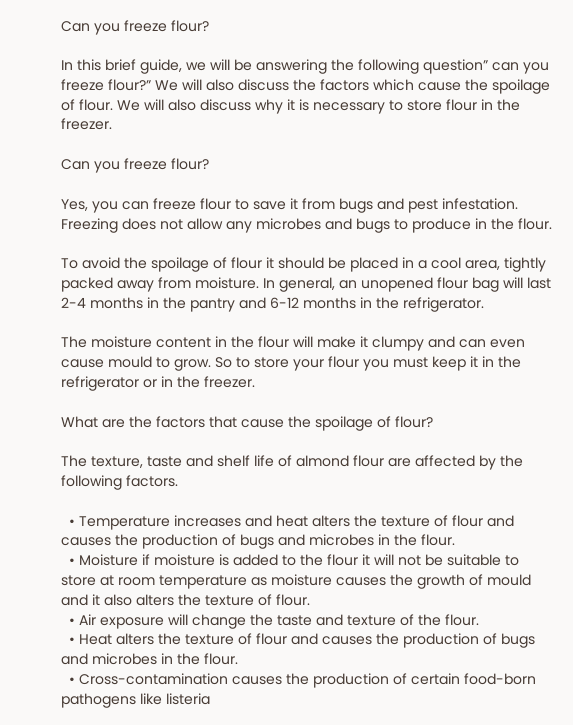Can you freeze flour?

In this brief guide, we will be answering the following question” can you freeze flour?” We will also discuss the factors which cause the spoilage of flour. We will also discuss why it is necessary to store flour in the freezer.

Can you freeze flour?

Yes, you can freeze flour to save it from bugs and pest infestation.  Freezing does not allow any microbes and bugs to produce in the flour.

To avoid the spoilage of flour it should be placed in a cool area, tightly packed away from moisture. In general, an unopened flour bag will last 2-4 months in the pantry and 6-12 months in the refrigerator.

The moisture content in the flour will make it clumpy and can even cause mould to grow. So to store your flour you must keep it in the refrigerator or in the freezer.

What are the factors that cause the spoilage of flour?

The texture, taste and shelf life of almond flour are affected by the following factors.

  • Temperature increases and heat alters the texture of flour and causes the production of bugs and microbes in the flour.
  • Moisture if moisture is added to the flour it will not be suitable to store at room temperature as moisture causes the growth of mould and it also alters the texture of flour.
  • Air exposure will change the taste and texture of the flour.
  • Heat alters the texture of flour and causes the production of bugs and microbes in the flour.
  • Cross-contamination causes the production of certain food-born pathogens like listeria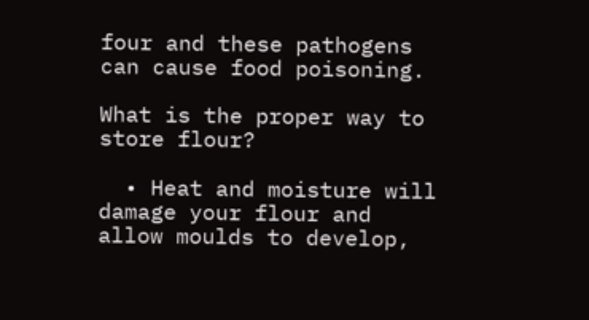four and these pathogens can cause food poisoning.

What is the proper way to store flour?

  • Heat and moisture will damage your flour and allow moulds to develop,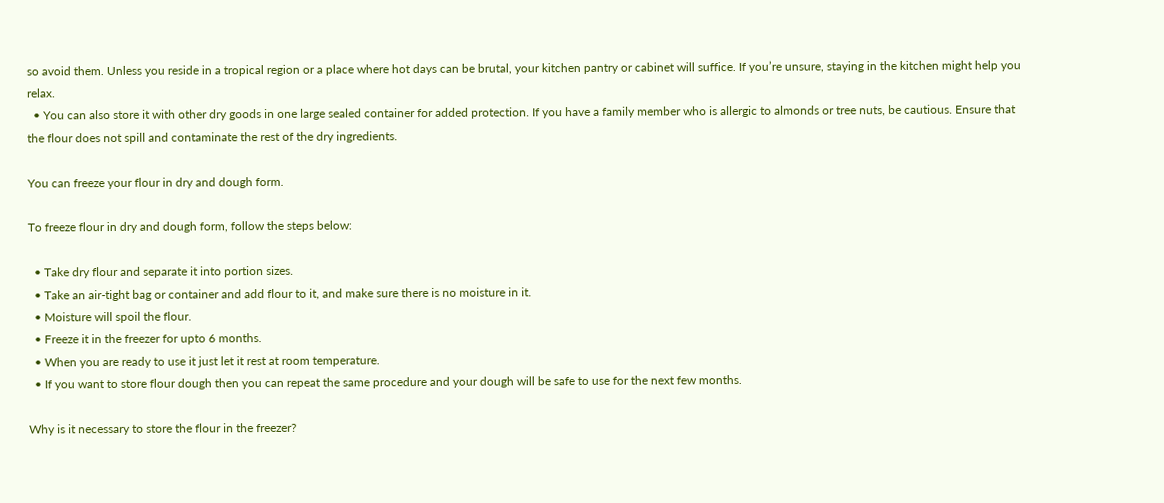so avoid them. Unless you reside in a tropical region or a place where hot days can be brutal, your kitchen pantry or cabinet will suffice. If you’re unsure, staying in the kitchen might help you relax.
  • You can also store it with other dry goods in one large sealed container for added protection. If you have a family member who is allergic to almonds or tree nuts, be cautious. Ensure that the flour does not spill and contaminate the rest of the dry ingredients.

You can freeze your flour in dry and dough form.

To freeze flour in dry and dough form, follow the steps below:

  • Take dry flour and separate it into portion sizes.
  • Take an air-tight bag or container and add flour to it, and make sure there is no moisture in it.
  • Moisture will spoil the flour.
  • Freeze it in the freezer for upto 6 months.
  • When you are ready to use it just let it rest at room temperature.
  • If you want to store flour dough then you can repeat the same procedure and your dough will be safe to use for the next few months.

Why is it necessary to store the flour in the freezer?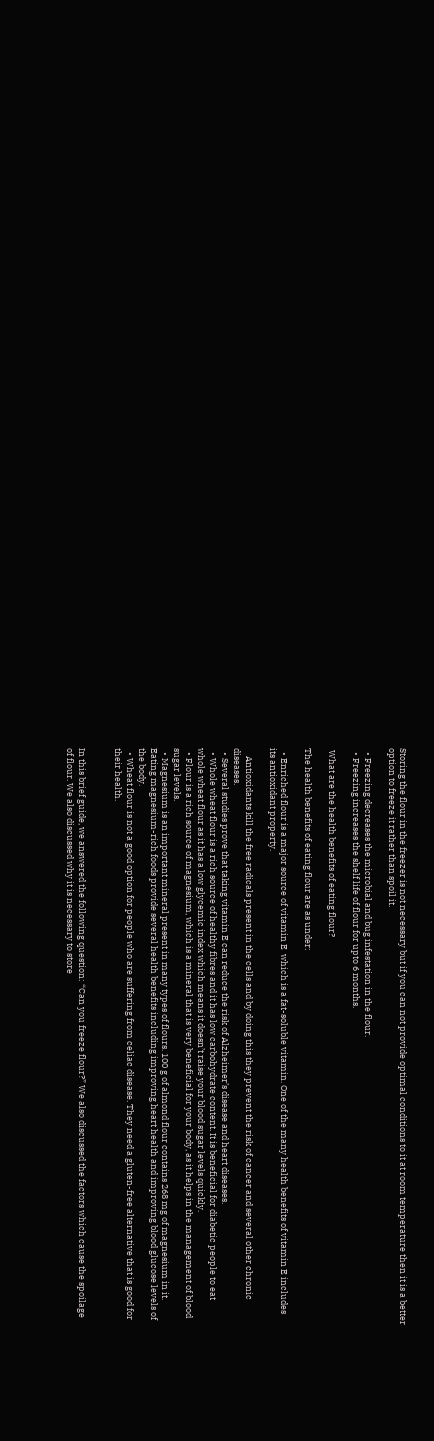Storing the flour in the freezer is not necessary but if you can not provide optimal conditions to it at room temperature then it is a better option to freeze it rather than spoil it.

  • Freezing decreases the microbial and bug infestation in the flour.
  • Freezing increases the shelf life of flour for upto 6 months.

 What are the health benefits of eating flour?

The health benefits of eating flour are as under:

  • Enriched flour is a major source of vitamin E  which is a fat-soluble vitamin. One of the many health benefits of vitamin E includes its antioxidant property.

    Antioxidants kill the free radicals present in the cells and by doing this they prevent the risk of cancer and several other chronic diseases.
  • Several studies prove that taking vitamin E can reduce the risk of Alzheimer’s disease and heart diseases.
  • Whole wheat flour is a rich source of healthy fibres and it has low carbohydrate content. It is beneficial for diabetic people to eat whole wheat flour as it has a low glycemic index which means it doesn’t raise your blood sugar levels quickly.
  • Flour is a rich source of magnesium, which is a mineral that is very beneficial for your body, as it helps in the management of blood sugar levels.
  • Magnesium is an important mineral present in many types of flours. 100 g of almond flour contains 268 mg of magnesium in it. Eating magnesium-rich foods provide several health benefits including improving heart health and improving blood glucose levels of the body.
  • Wheat flour is not a good option for people who are suffering from celiac disease. They need a gluten-free alternative that is good for their health.


In this brief guide, we answered the following question: “Can you freeze flour?” We also discussed the factors which cause the spoilage of flour. We also discussed why it is necessary to store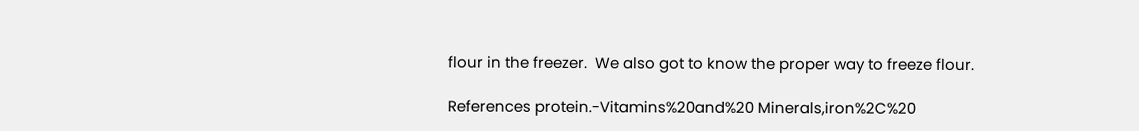flour in the freezer.  We also got to know the proper way to freeze flour.

References protein.-Vitamins%20and%20 Minerals,iron%2C%20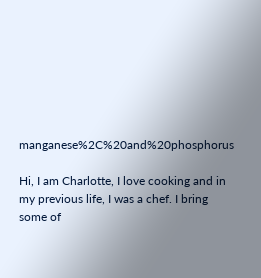manganese%2C%20and%20phosphorus

Hi, I am Charlotte, I love cooking and in my previous life, I was a chef. I bring some of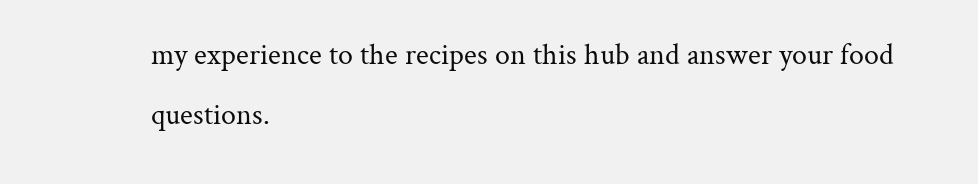my experience to the recipes on this hub and answer your food questions.